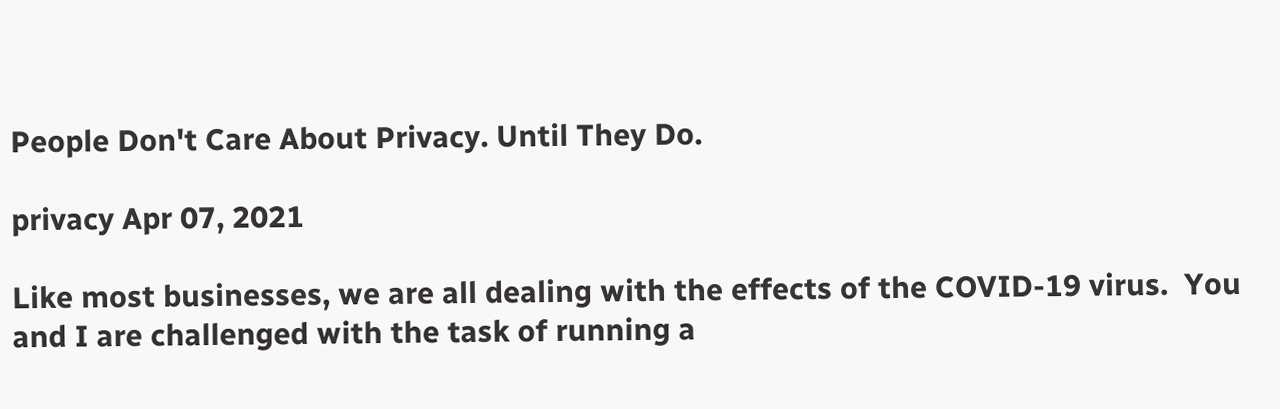People Don't Care About Privacy. Until They Do.

privacy Apr 07, 2021

Like most businesses, we are all dealing with the effects of the COVID-19 virus.  You and I are challenged with the task of running a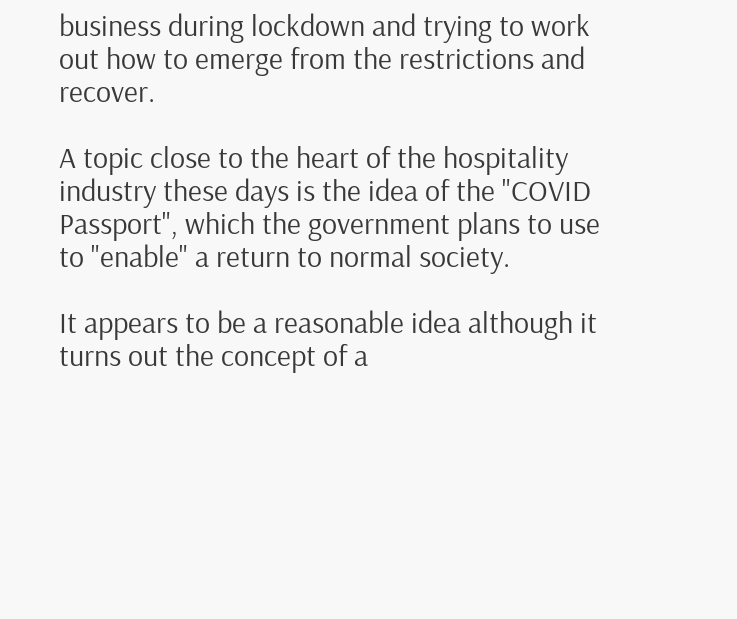business during lockdown and trying to work out how to emerge from the restrictions and recover.

A topic close to the heart of the hospitality industry these days is the idea of the "COVID Passport", which the government plans to use to "enable" a return to normal society.

It appears to be a reasonable idea although it turns out the concept of a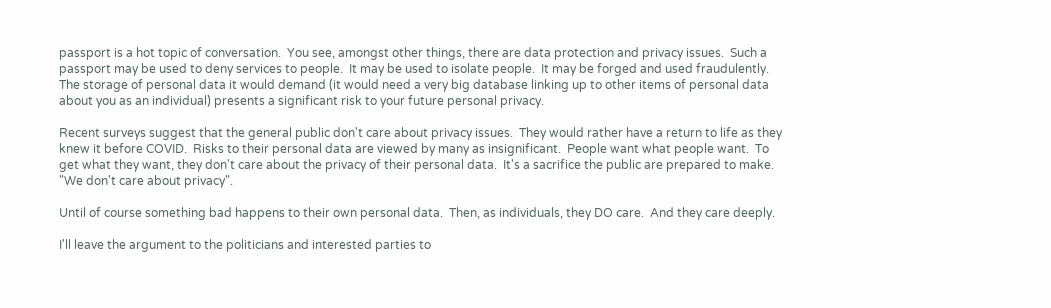passport is a hot topic of conversation.  You see, amongst other things, there are data protection and privacy issues.  Such a passport may be used to deny services to people.  It may be used to isolate people.  It may be forged and used fraudulently.  The storage of personal data it would demand (it would need a very big database linking up to other items of personal data about you as an individual) presents a significant risk to your future personal privacy.

Recent surveys suggest that the general public don't care about privacy issues.  They would rather have a return to life as they knew it before COVID.  Risks to their personal data are viewed by many as insignificant.  People want what people want.  To get what they want, they don't care about the privacy of their personal data.  It's a sacrifice the public are prepared to make.  "We don't care about privacy".

Until of course something bad happens to their own personal data.  Then, as individuals, they DO care.  And they care deeply.

I'll leave the argument to the politicians and interested parties to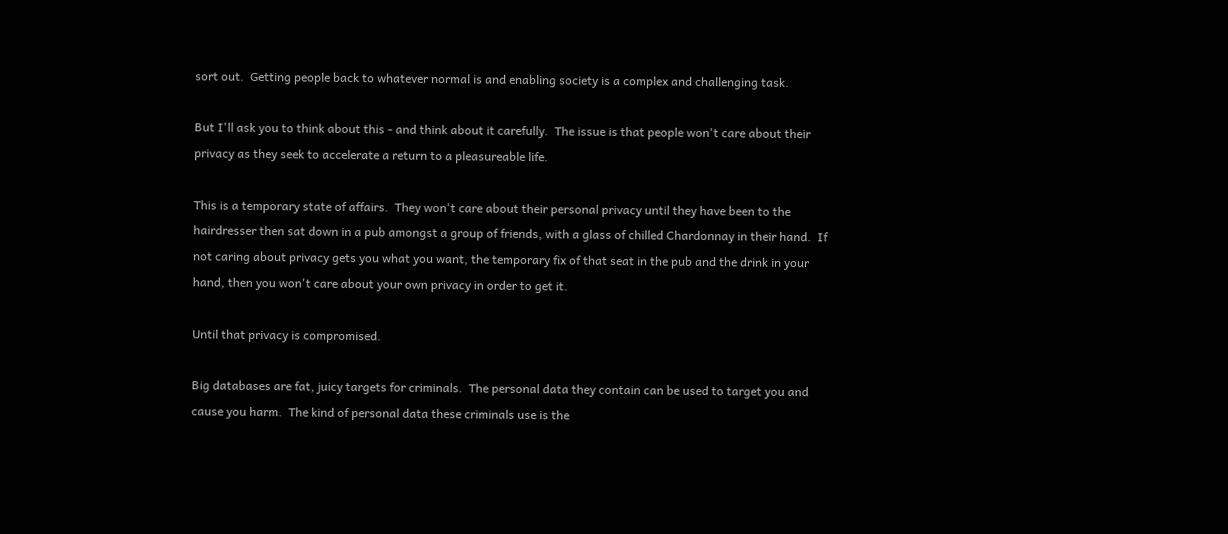sort out.  Getting people back to whatever normal is and enabling society is a complex and challenging task.

But I'll ask you to think about this - and think about it carefully.  The issue is that people won't care about their privacy as they seek to accelerate a return to a pleasureable life.

This is a temporary state of affairs.  They won't care about their personal privacy until they have been to the hairdresser then sat down in a pub amongst a group of friends, with a glass of chilled Chardonnay in their hand.  If not caring about privacy gets you what you want, the temporary fix of that seat in the pub and the drink in your hand, then you won't care about your own privacy in order to get it.

Until that privacy is compromised.

Big databases are fat, juicy targets for criminals.  The personal data they contain can be used to target you and cause you harm.  The kind of personal data these criminals use is the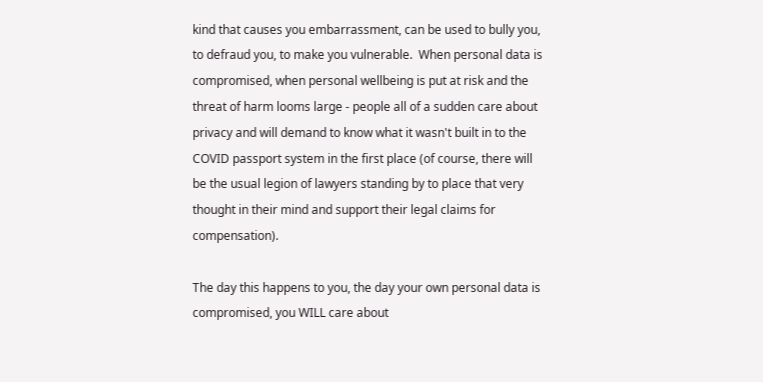kind that causes you embarrassment, can be used to bully you, to defraud you, to make you vulnerable.  When personal data is compromised, when personal wellbeing is put at risk and the threat of harm looms large - people all of a sudden care about privacy and will demand to know what it wasn't built in to the COVID passport system in the first place (of course, there will be the usual legion of lawyers standing by to place that very thought in their mind and support their legal claims for compensation).

The day this happens to you, the day your own personal data is compromised, you WILL care about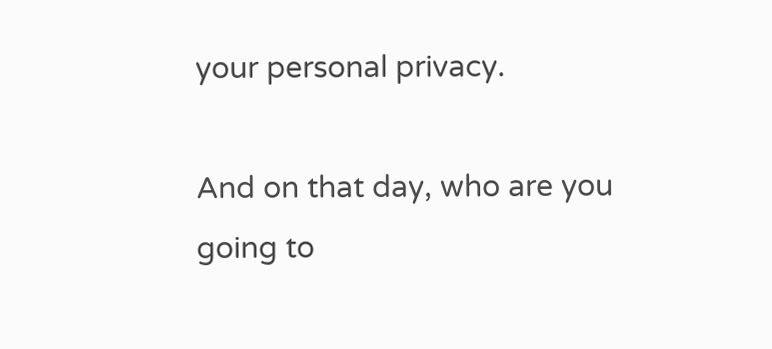your personal privacy.

And on that day, who are you going to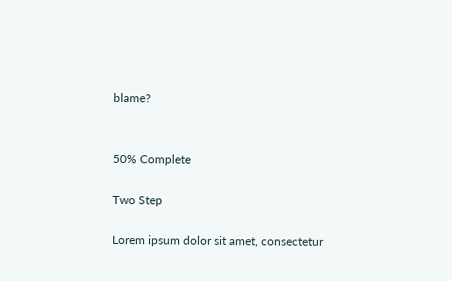blame?


50% Complete

Two Step

Lorem ipsum dolor sit amet, consectetur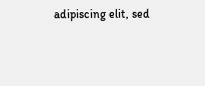adipiscing elit, sed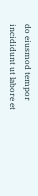do eiusmod tempor incididunt ut labore et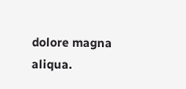dolore magna aliqua.